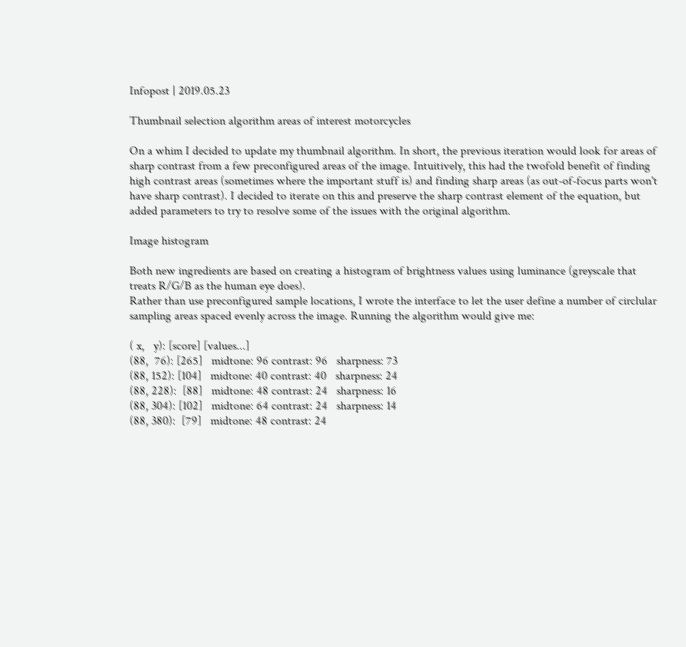Infopost | 2019.05.23

Thumbnail selection algorithm areas of interest motorcycles

On a whim I decided to update my thumbnail algorithm. In short, the previous iteration would look for areas of sharp contrast from a few preconfigured areas of the image. Intuitively, this had the twofold benefit of finding high contrast areas (sometimes where the important stuff is) and finding sharp areas (as out-of-focus parts won't have sharp contrast). I decided to iterate on this and preserve the sharp contrast element of the equation, but added parameters to try to resolve some of the issues with the original algorithm.

Image histogram

Both new ingredients are based on creating a histogram of brightness values using luminance (greyscale that treats R/G/B as the human eye does).
Rather than use preconfigured sample locations, I wrote the interface to let the user define a number of circlular sampling areas spaced evenly across the image. Running the algorithm would give me:

( x,   y): [score] [values...]
(88,  76): [265]   midtone: 96 contrast: 96   sharpness: 73
(88, 152): [104]   midtone: 40 contrast: 40   sharpness: 24
(88, 228):  [88]   midtone: 48 contrast: 24   sharpness: 16
(88, 304): [102]   midtone: 64 contrast: 24   sharpness: 14
(88, 380):  [79]   midtone: 48 contrast: 24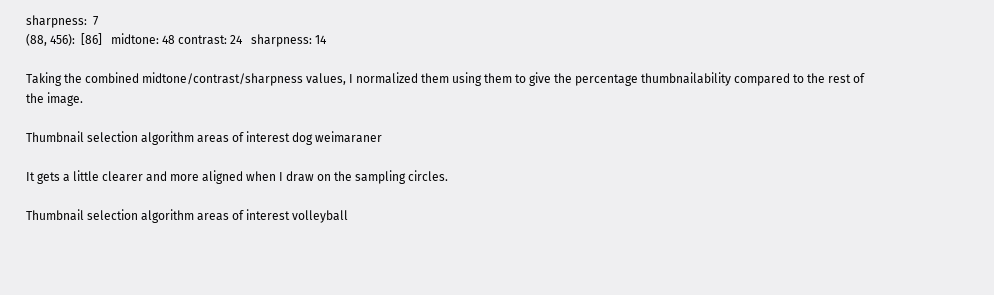sharpness:  7
(88, 456):  [86]   midtone: 48 contrast: 24   sharpness: 14

Taking the combined midtone/contrast/sharpness values, I normalized them using them to give the percentage thumbnailability compared to the rest of the image.

Thumbnail selection algorithm areas of interest dog weimaraner

It gets a little clearer and more aligned when I draw on the sampling circles.

Thumbnail selection algorithm areas of interest volleyball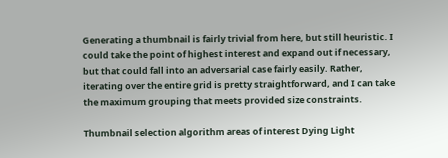Generating a thumbnail is fairly trivial from here, but still heuristic. I could take the point of highest interest and expand out if necessary, but that could fall into an adversarial case fairly easily. Rather, iterating over the entire grid is pretty straightforward, and I can take the maximum grouping that meets provided size constraints.

Thumbnail selection algorithm areas of interest Dying Light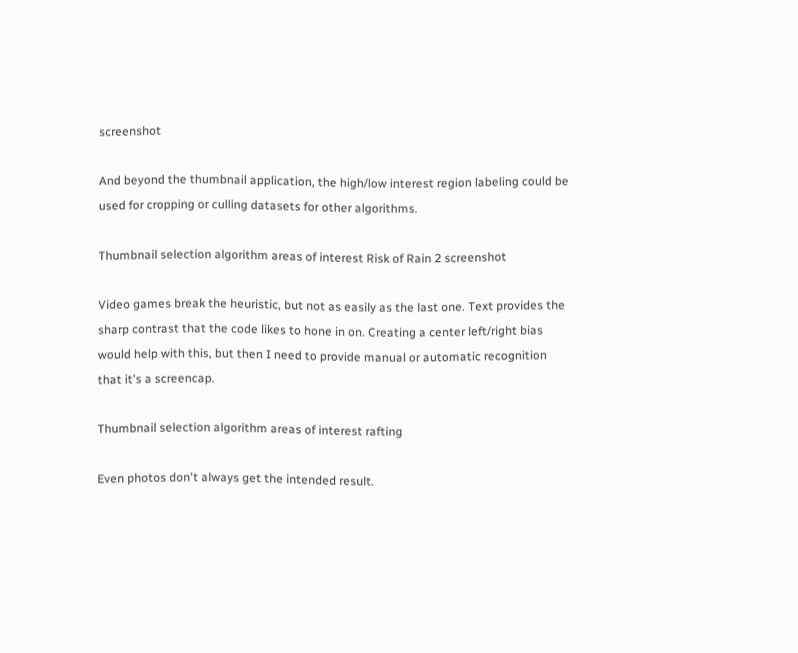screenshot

And beyond the thumbnail application, the high/low interest region labeling could be used for cropping or culling datasets for other algorithms.

Thumbnail selection algorithm areas of interest Risk of Rain 2 screenshot

Video games break the heuristic, but not as easily as the last one. Text provides the sharp contrast that the code likes to hone in on. Creating a center left/right bias would help with this, but then I need to provide manual or automatic recognition that it's a screencap.

Thumbnail selection algorithm areas of interest rafting

Even photos don't always get the intended result.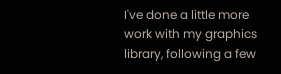I've done a little more work with my graphics library, following a few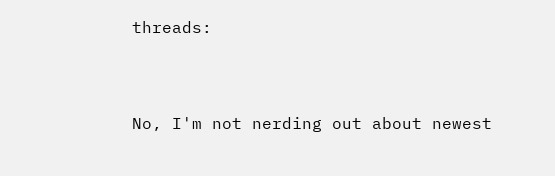threads:


No, I'm not nerding out about newest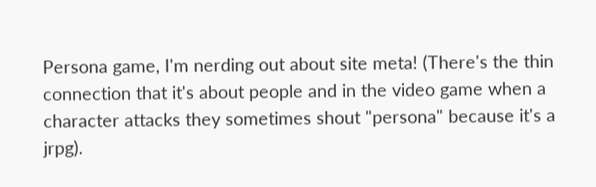Persona game, I'm nerding out about site meta! (There's the thin connection that it's about people and in the video game when a character attacks they sometimes shout "persona" because it's a jrpg).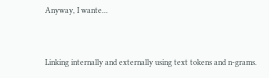Anyway, I wante...


Linking internally and externally using text tokens and n-grams.